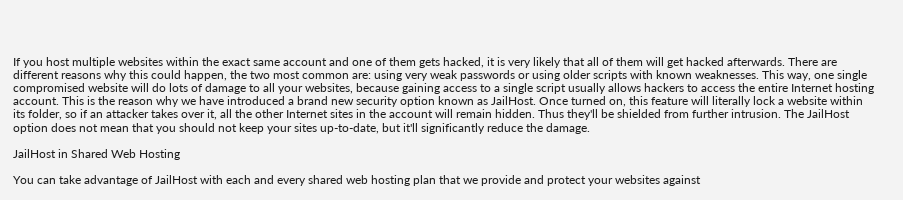If you host multiple websites within the exact same account and one of them gets hacked, it is very likely that all of them will get hacked afterwards. There are different reasons why this could happen, the two most common are: using very weak passwords or using older scripts with known weaknesses. This way, one single compromised website will do lots of damage to all your websites, because gaining access to a single script usually allows hackers to access the entire Internet hosting account. This is the reason why we have introduced a brand new security option known as JailHost. Once turned on, this feature will literally lock a website within its folder, so if an attacker takes over it, all the other Internet sites in the account will remain hidden. Thus they'll be shielded from further intrusion. The JailHost option does not mean that you should not keep your sites up-to-date, but it'll significantly reduce the damage.

JailHost in Shared Web Hosting

You can take advantage of JailHost with each and every shared web hosting plan that we provide and protect your websites against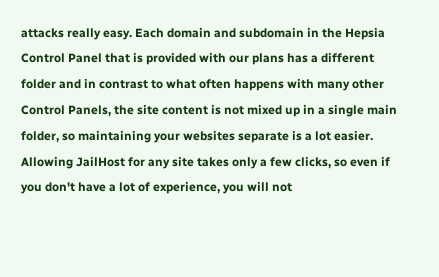attacks really easy. Each domain and subdomain in the Hepsia Control Panel that is provided with our plans has a different folder and in contrast to what often happens with many other Control Panels, the site content is not mixed up in a single main folder, so maintaining your websites separate is a lot easier. Allowing JailHost for any site takes only a few clicks, so even if you don't have a lot of experience, you will not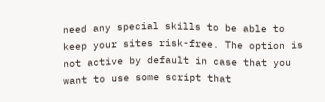need any special skills to be able to keep your sites risk-free. The option is not active by default in case that you want to use some script that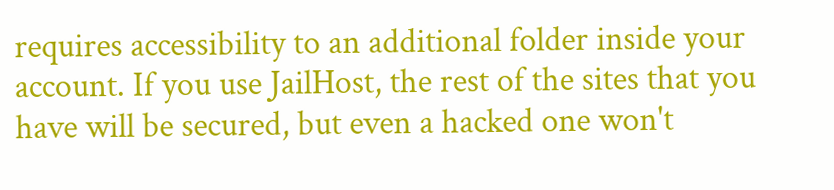requires accessibility to an additional folder inside your account. If you use JailHost, the rest of the sites that you have will be secured, but even a hacked one won't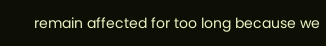remain affected for too long because we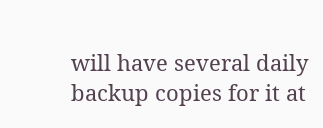will have several daily backup copies for it at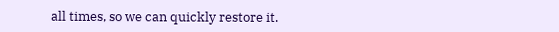all times, so we can quickly restore it.